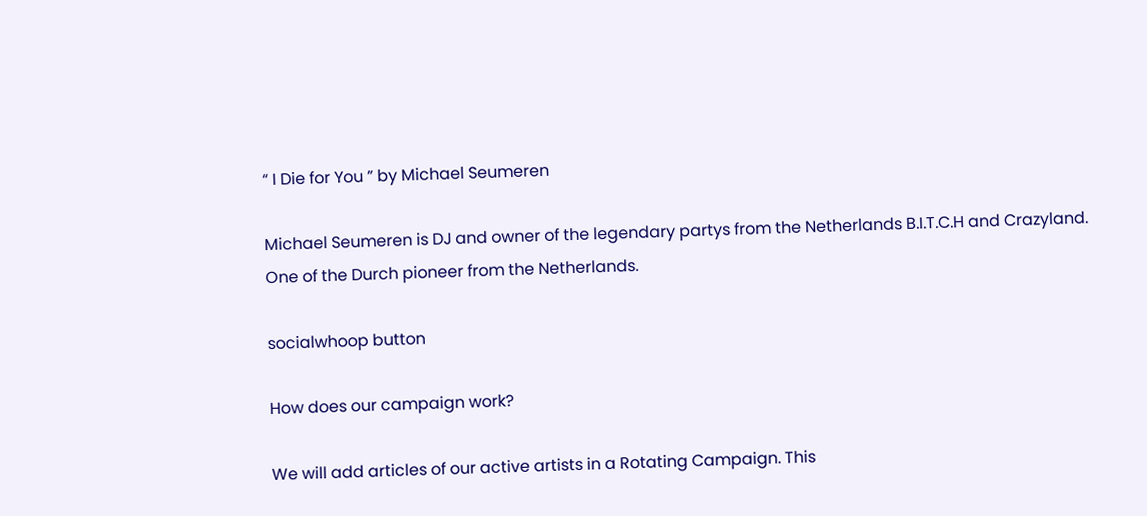“ I Die for You ” by Michael Seumeren

Michael Seumeren is DJ and owner of the legendary partys from the Netherlands B.I.T.C.H and Crazyland. One of the Durch pioneer from the Netherlands.

socialwhoop button

How does our campaign work?

We will add articles of our active artists in a Rotating Campaign. This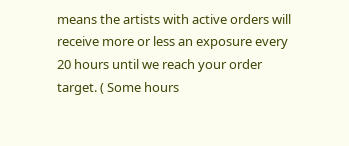means the artists with active orders will receive more or less an exposure every 20 hours until we reach your order target. ( Some hours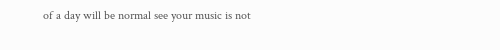of a day will be normal see your music is not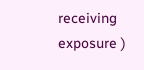receiving exposure )